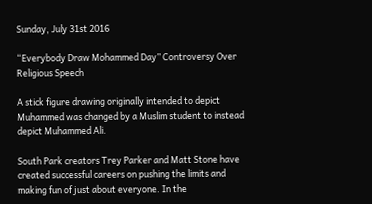Sunday, July 31st 2016

“Everybody Draw Mohammed Day” Controversy Over Religious Speech

A stick figure drawing originally intended to depict Muhammed was changed by a Muslim student to instead depict Muhammed Ali.

South Park creators Trey Parker and Matt Stone have created successful careers on pushing the limits and making fun of just about everyone. In the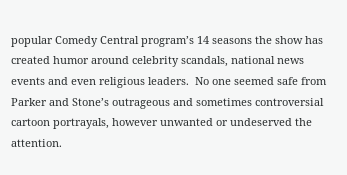popular Comedy Central program’s 14 seasons the show has created humor around celebrity scandals, national news events and even religious leaders.  No one seemed safe from Parker and Stone’s outrageous and sometimes controversial cartoon portrayals, however unwanted or undeserved the attention.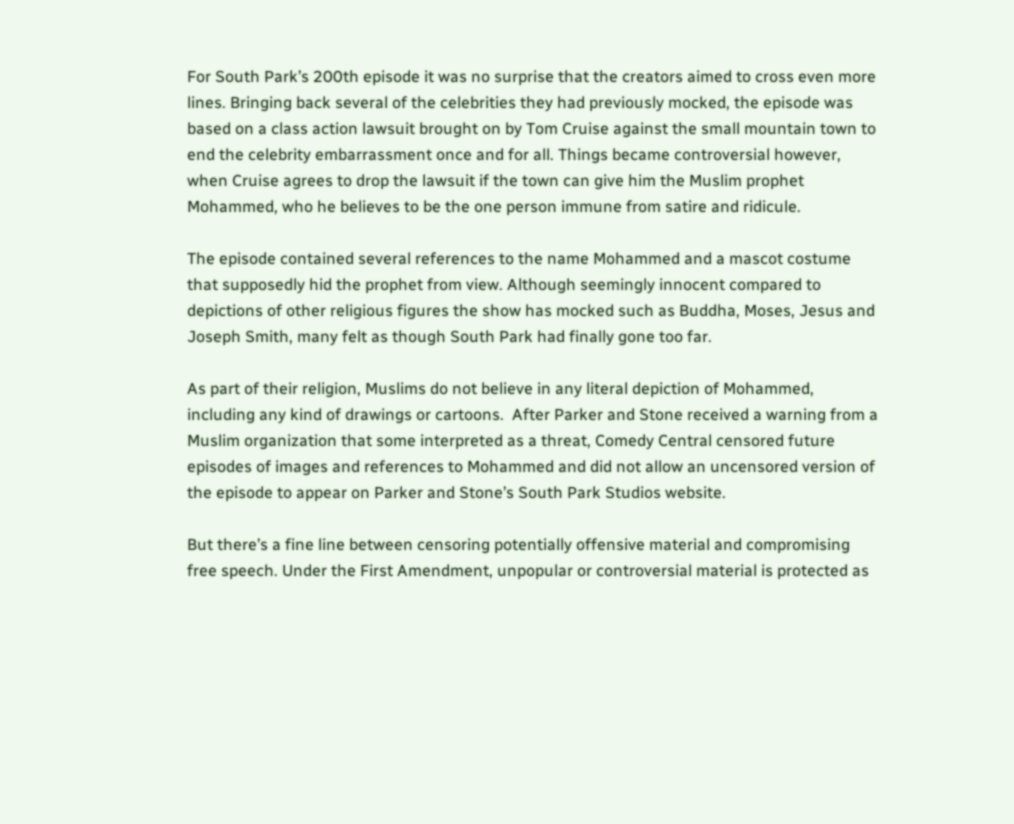For South Park’s 200th episode it was no surprise that the creators aimed to cross even more lines. Bringing back several of the celebrities they had previously mocked, the episode was based on a class action lawsuit brought on by Tom Cruise against the small mountain town to end the celebrity embarrassment once and for all. Things became controversial however, when Cruise agrees to drop the lawsuit if the town can give him the Muslim prophet Mohammed, who he believes to be the one person immune from satire and ridicule.

The episode contained several references to the name Mohammed and a mascot costume that supposedly hid the prophet from view. Although seemingly innocent compared to depictions of other religious figures the show has mocked such as Buddha, Moses, Jesus and Joseph Smith, many felt as though South Park had finally gone too far.

As part of their religion, Muslims do not believe in any literal depiction of Mohammed, including any kind of drawings or cartoons.  After Parker and Stone received a warning from a Muslim organization that some interpreted as a threat, Comedy Central censored future episodes of images and references to Mohammed and did not allow an uncensored version of the episode to appear on Parker and Stone’s South Park Studios website.

But there’s a fine line between censoring potentially offensive material and compromising free speech. Under the First Amendment, unpopular or controversial material is protected as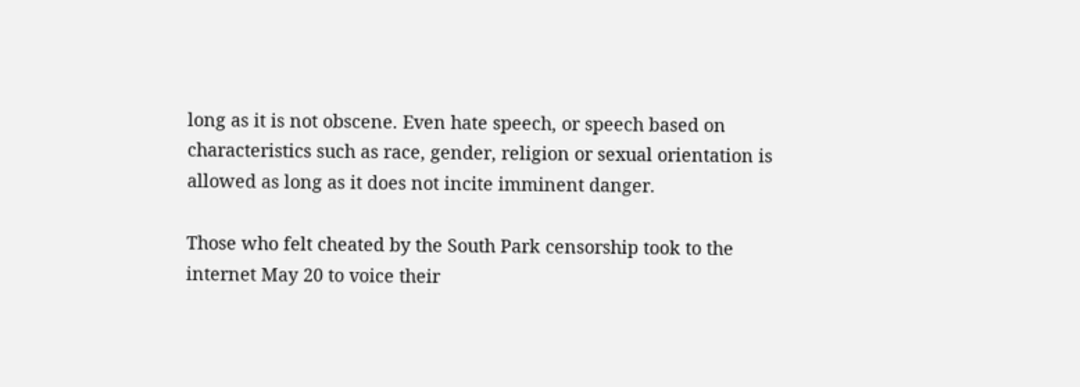long as it is not obscene. Even hate speech, or speech based on characteristics such as race, gender, religion or sexual orientation is allowed as long as it does not incite imminent danger.

Those who felt cheated by the South Park censorship took to the internet May 20 to voice their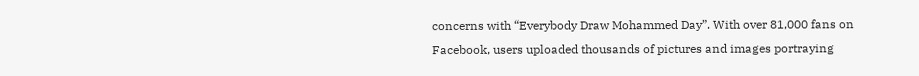concerns with “Everybody Draw Mohammed Day”. With over 81,000 fans on Facebook, users uploaded thousands of pictures and images portraying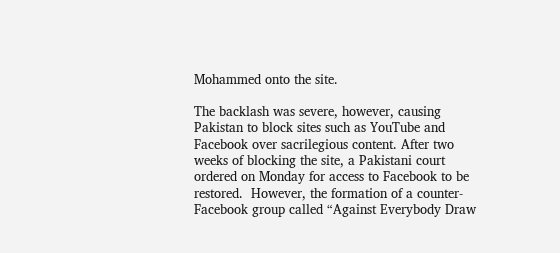Mohammed onto the site.

The backlash was severe, however, causing Pakistan to block sites such as YouTube and Facebook over sacrilegious content. After two weeks of blocking the site, a Pakistani court ordered on Monday for access to Facebook to be restored.  However, the formation of a counter-Facebook group called “Against Everybody Draw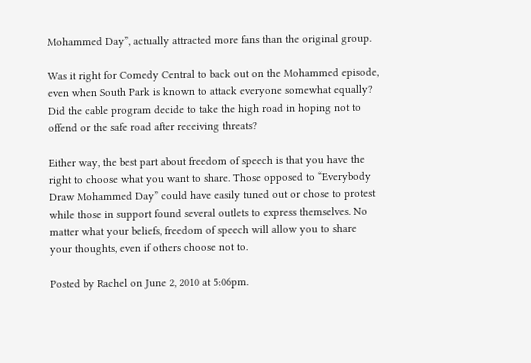Mohammed Day”, actually attracted more fans than the original group.

Was it right for Comedy Central to back out on the Mohammed episode, even when South Park is known to attack everyone somewhat equally? Did the cable program decide to take the high road in hoping not to offend or the safe road after receiving threats?

Either way, the best part about freedom of speech is that you have the right to choose what you want to share. Those opposed to “Everybody Draw Mohammed Day” could have easily tuned out or chose to protest while those in support found several outlets to express themselves. No matter what your beliefs, freedom of speech will allow you to share your thoughts, even if others choose not to.

Posted by Rachel on June 2, 2010 at 5:06pm.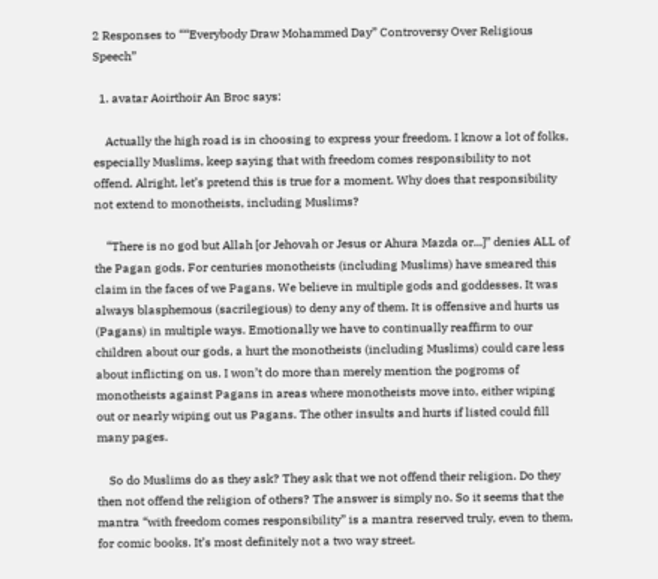2 Responses to ““Everybody Draw Mohammed Day” Controversy Over Religious Speech”

  1. avatar Aoirthoir An Broc says:

    Actually the high road is in choosing to express your freedom. I know a lot of folks, especially Muslims, keep saying that with freedom comes responsibility to not offend. Alright, let’s pretend this is true for a moment. Why does that responsibility not extend to monotheists, including Muslims?

    “There is no god but Allah [or Jehovah or Jesus or Ahura Mazda or...]” denies ALL of the Pagan gods. For centuries monotheists (including Muslims) have smeared this claim in the faces of we Pagans. We believe in multiple gods and goddesses. It was always blasphemous (sacrilegious) to deny any of them. It is offensive and hurts us (Pagans) in multiple ways. Emotionally we have to continually reaffirm to our children about our gods, a hurt the monotheists (including Muslims) could care less about inflicting on us. I won’t do more than merely mention the pogroms of monotheists against Pagans in areas where monotheists move into, either wiping out or nearly wiping out us Pagans. The other insults and hurts if listed could fill many pages.

    So do Muslims do as they ask? They ask that we not offend their religion. Do they then not offend the religion of others? The answer is simply no. So it seems that the mantra “with freedom comes responsibility” is a mantra reserved truly, even to them, for comic books. It’s most definitely not a two way street.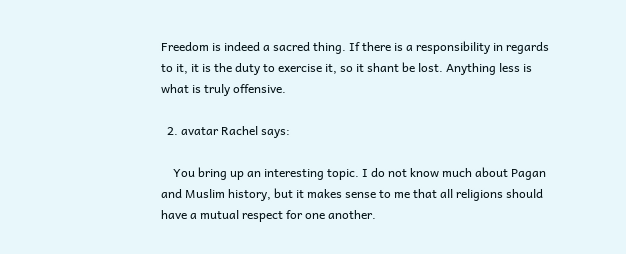Freedom is indeed a sacred thing. If there is a responsibility in regards to it, it is the duty to exercise it, so it shant be lost. Anything less is what is truly offensive.

  2. avatar Rachel says:

    You bring up an interesting topic. I do not know much about Pagan and Muslim history, but it makes sense to me that all religions should have a mutual respect for one another.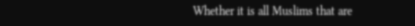Whether it is all Muslims that are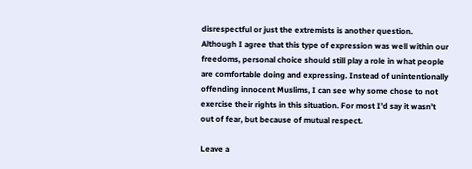disrespectful or just the extremists is another question. Although I agree that this type of expression was well within our freedoms, personal choice should still play a role in what people are comfortable doing and expressing. Instead of unintentionally offending innocent Muslims, I can see why some chose to not exercise their rights in this situation. For most I’d say it wasn’t out of fear, but because of mutual respect.

Leave a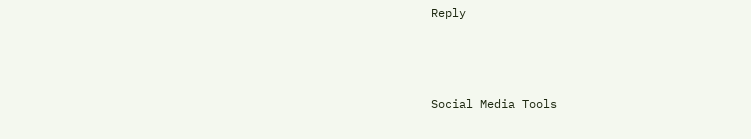Reply



Social Media Tools